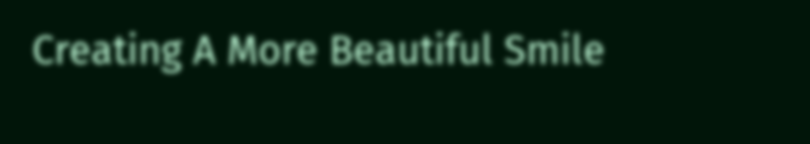Creating A More Beautiful Smile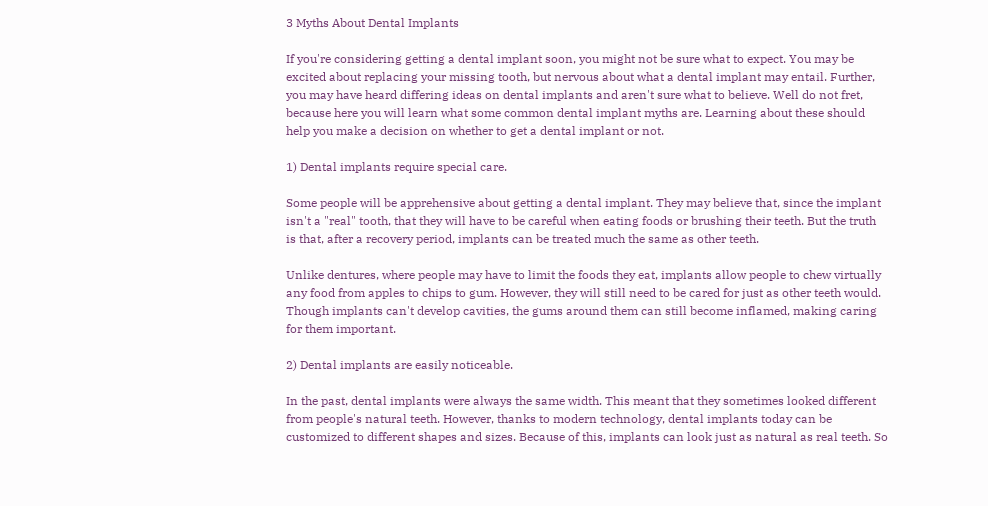3 Myths About Dental Implants

If you're considering getting a dental implant soon, you might not be sure what to expect. You may be excited about replacing your missing tooth, but nervous about what a dental implant may entail. Further, you may have heard differing ideas on dental implants and aren't sure what to believe. Well do not fret, because here you will learn what some common dental implant myths are. Learning about these should help you make a decision on whether to get a dental implant or not.

1) Dental implants require special care.

Some people will be apprehensive about getting a dental implant. They may believe that, since the implant isn't a "real" tooth, that they will have to be careful when eating foods or brushing their teeth. But the truth is that, after a recovery period, implants can be treated much the same as other teeth.

Unlike dentures, where people may have to limit the foods they eat, implants allow people to chew virtually any food from apples to chips to gum. However, they will still need to be cared for just as other teeth would. Though implants can't develop cavities, the gums around them can still become inflamed, making caring for them important.

2) Dental implants are easily noticeable.

In the past, dental implants were always the same width. This meant that they sometimes looked different from people's natural teeth. However, thanks to modern technology, dental implants today can be customized to different shapes and sizes. Because of this, implants can look just as natural as real teeth. So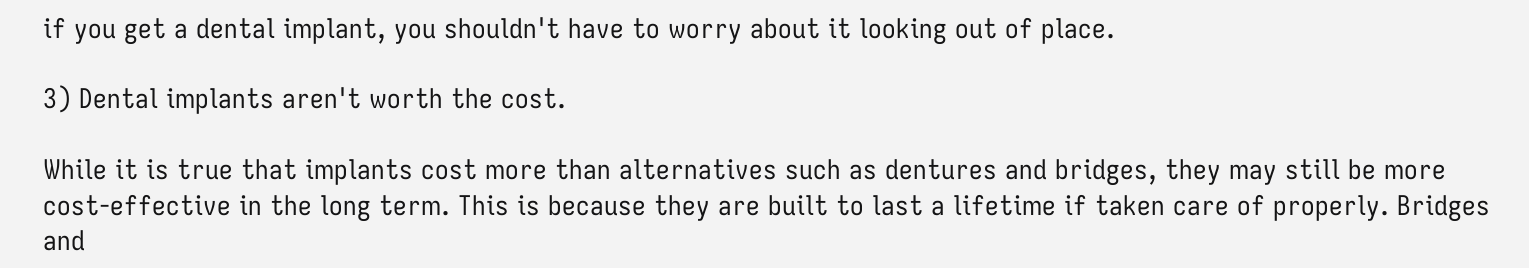if you get a dental implant, you shouldn't have to worry about it looking out of place.

3) Dental implants aren't worth the cost.

While it is true that implants cost more than alternatives such as dentures and bridges, they may still be more cost-effective in the long term. This is because they are built to last a lifetime if taken care of properly. Bridges and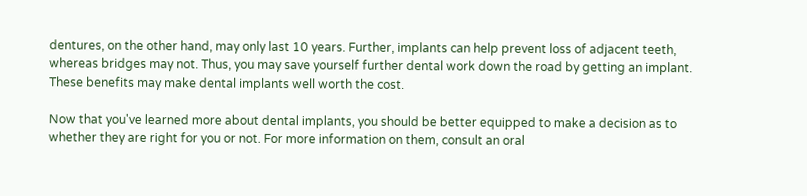dentures, on the other hand, may only last 10 years. Further, implants can help prevent loss of adjacent teeth, whereas bridges may not. Thus, you may save yourself further dental work down the road by getting an implant. These benefits may make dental implants well worth the cost.

Now that you've learned more about dental implants, you should be better equipped to make a decision as to whether they are right for you or not. For more information on them, consult an oral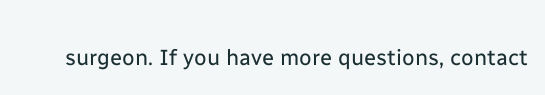surgeon. If you have more questions, contact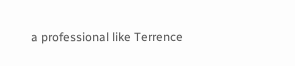a professional like Terrence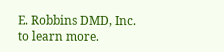E. Robbins DMD, Inc. to learn more.